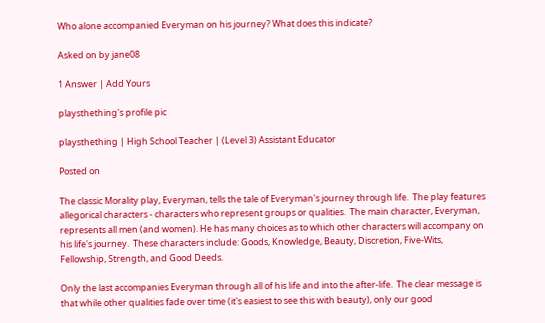Who alone accompanied Everyman on his journey? What does this indicate?

Asked on by jane08

1 Answer | Add Yours

playsthething's profile pic

playsthething | High School Teacher | (Level 3) Assistant Educator

Posted on

The classic Morality play, Everyman, tells the tale of Everyman's journey through life.  The play features allegorical characters - characters who represent groups or qualities.  The main character, Everyman, represents all men (and women). He has many choices as to which other characters will accompany on his life's journey.  These characters include: Goods, Knowledge, Beauty, Discretion, Five-Wits, Fellowship, Strength, and Good Deeds.

Only the last accompanies Everyman through all of his life and into the after-life.  The clear message is that while other qualities fade over time (it's easiest to see this with beauty), only our good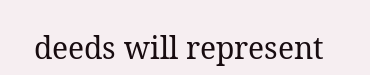deeds will represent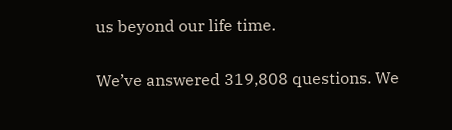us beyond our life time.

We’ve answered 319,808 questions. We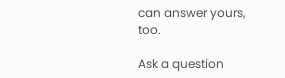can answer yours, too.

Ask a question